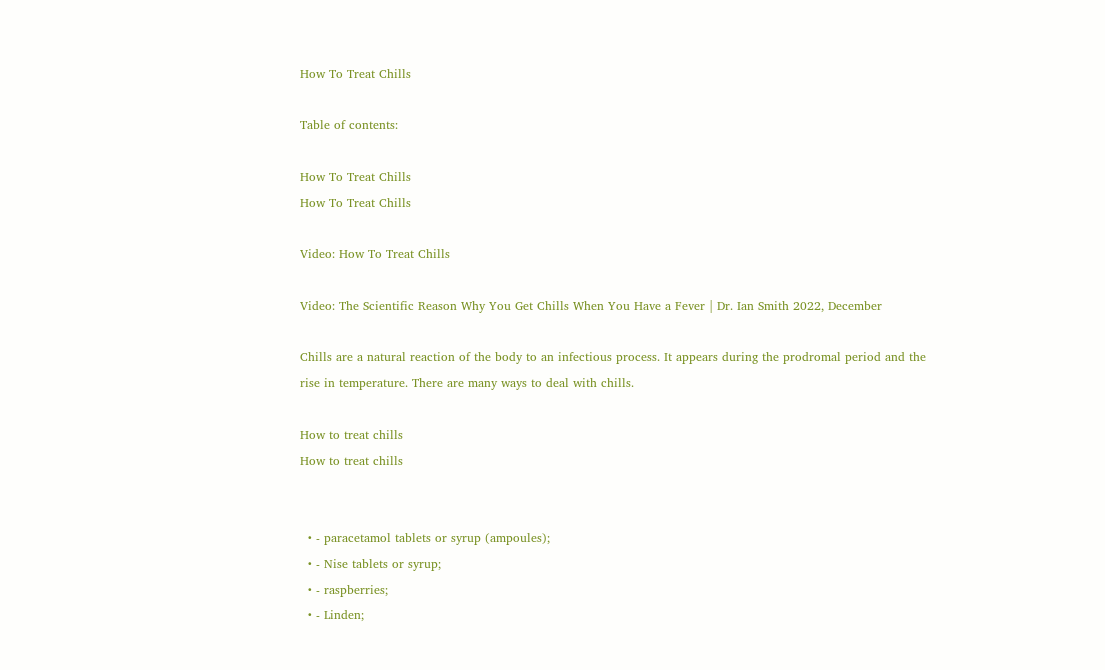How To Treat Chills

Table of contents:

How To Treat Chills
How To Treat Chills

Video: How To Treat Chills

Video: The Scientific Reason Why You Get Chills When You Have a Fever | Dr. Ian Smith 2022, December

Chills are a natural reaction of the body to an infectious process. It appears during the prodromal period and the rise in temperature. There are many ways to deal with chills.

How to treat chills
How to treat chills


  • - paracetamol tablets or syrup (ampoules);
  • - Nise tablets or syrup;
  • - raspberries;
  • - Linden;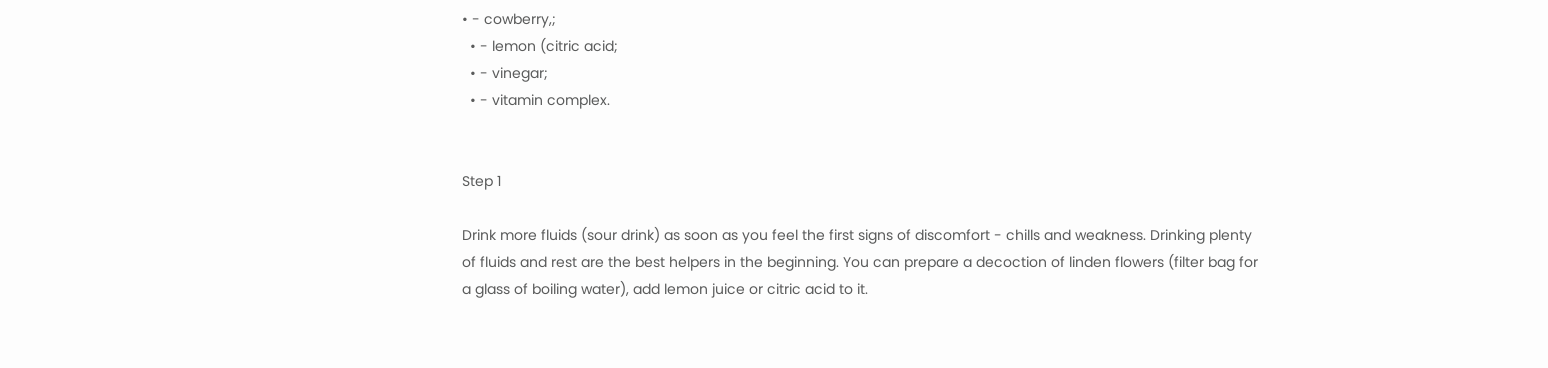• - cowberry,;
  • - lemon (citric acid;
  • - vinegar;
  • - vitamin complex.


Step 1

Drink more fluids (sour drink) as soon as you feel the first signs of discomfort - chills and weakness. Drinking plenty of fluids and rest are the best helpers in the beginning. You can prepare a decoction of linden flowers (filter bag for a glass of boiling water), add lemon juice or citric acid to it.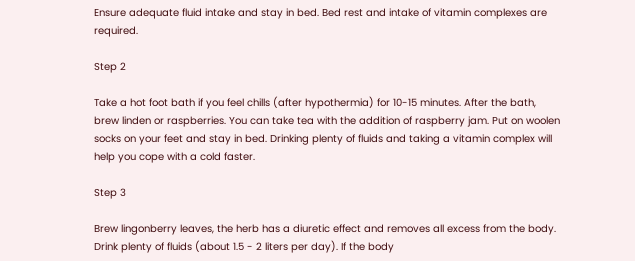Ensure adequate fluid intake and stay in bed. Bed rest and intake of vitamin complexes are required.

Step 2

Take a hot foot bath if you feel chills (after hypothermia) for 10-15 minutes. After the bath, brew linden or raspberries. You can take tea with the addition of raspberry jam. Put on woolen socks on your feet and stay in bed. Drinking plenty of fluids and taking a vitamin complex will help you cope with a cold faster.

Step 3

Brew lingonberry leaves, the herb has a diuretic effect and removes all excess from the body. Drink plenty of fluids (about 1.5 - 2 liters per day). If the body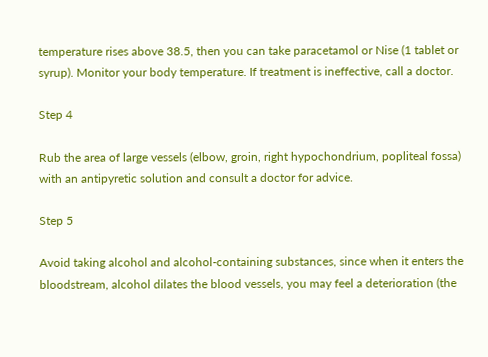temperature rises above 38.5, then you can take paracetamol or Nise (1 tablet or syrup). Monitor your body temperature. If treatment is ineffective, call a doctor.

Step 4

Rub the area of large vessels (elbow, groin, right hypochondrium, popliteal fossa) with an antipyretic solution and consult a doctor for advice.

Step 5

Avoid taking alcohol and alcohol-containing substances, since when it enters the bloodstream, alcohol dilates the blood vessels, you may feel a deterioration (the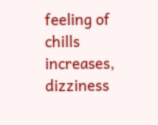feeling of chills increases, dizziness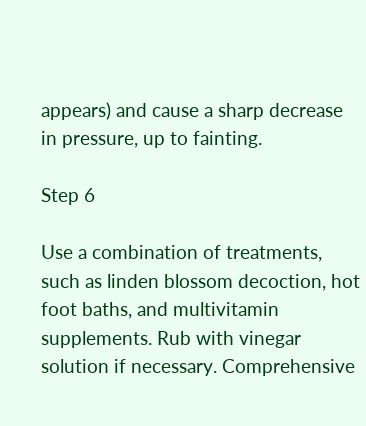appears) and cause a sharp decrease in pressure, up to fainting.

Step 6

Use a combination of treatments, such as linden blossom decoction, hot foot baths, and multivitamin supplements. Rub with vinegar solution if necessary. Comprehensive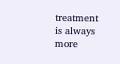treatment is always more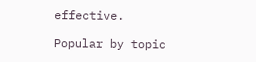effective.

Popular by topic